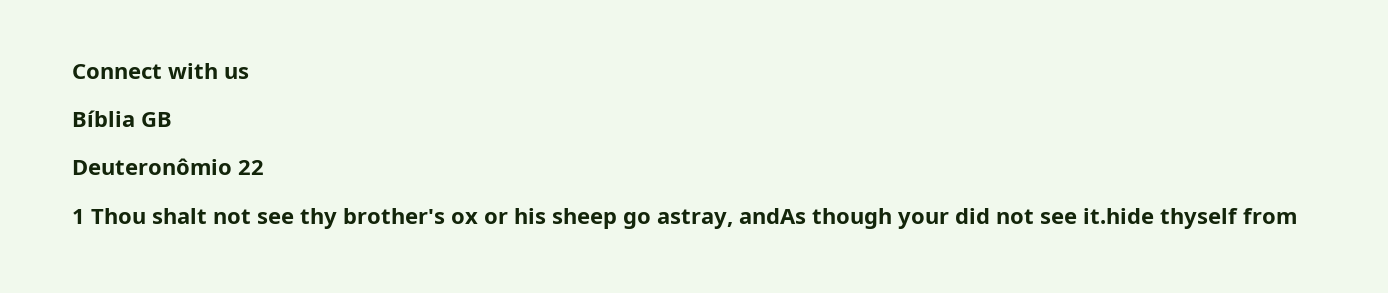Connect with us

Bíblia GB

Deuteronômio 22

1 Thou shalt not see thy brother's ox or his sheep go astray, andAs though your did not see it.hide thyself from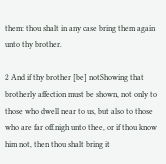them: thou shalt in any case bring them again unto thy brother.

2 And if thy brother [be] notShowing that brotherly affection must be shown, not only to those who dwell near to us, but also to those who are far off.nigh unto thee, or if thou know him not, then thou shalt bring it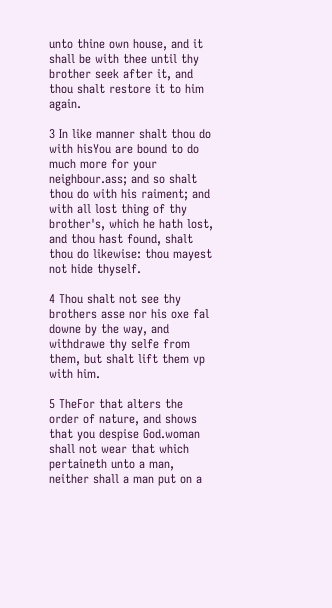unto thine own house, and it shall be with thee until thy brother seek after it, and thou shalt restore it to him again.

3 In like manner shalt thou do with hisYou are bound to do much more for your neighbour.ass; and so shalt thou do with his raiment; and with all lost thing of thy brother's, which he hath lost, and thou hast found, shalt thou do likewise: thou mayest not hide thyself.

4 Thou shalt not see thy brothers asse nor his oxe fal downe by the way, and withdrawe thy selfe from them, but shalt lift them vp with him.

5 TheFor that alters the order of nature, and shows that you despise God.woman shall not wear that which pertaineth unto a man, neither shall a man put on a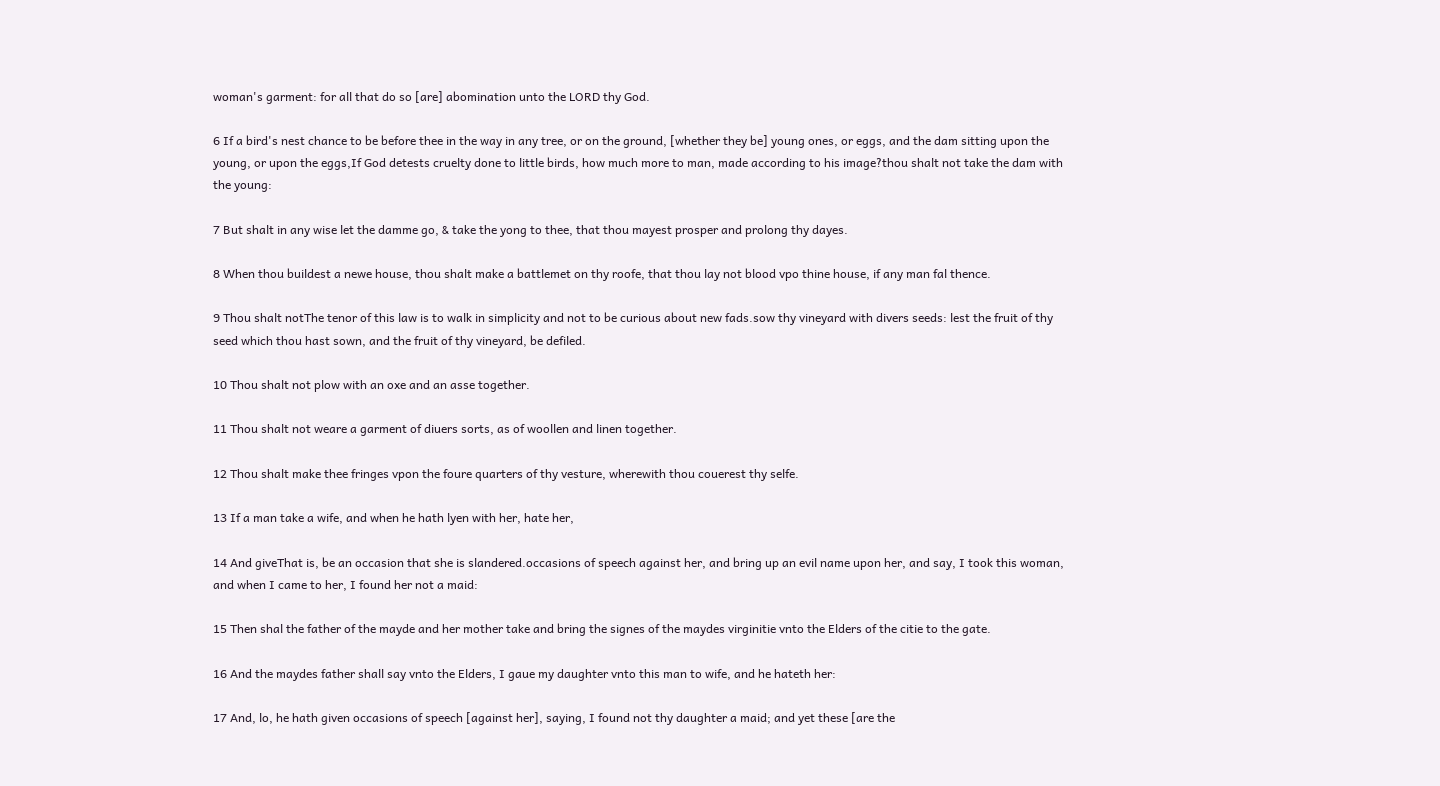woman's garment: for all that do so [are] abomination unto the LORD thy God.

6 If a bird's nest chance to be before thee in the way in any tree, or on the ground, [whether they be] young ones, or eggs, and the dam sitting upon the young, or upon the eggs,If God detests cruelty done to little birds, how much more to man, made according to his image?thou shalt not take the dam with the young:

7 But shalt in any wise let the damme go, & take the yong to thee, that thou mayest prosper and prolong thy dayes.

8 When thou buildest a newe house, thou shalt make a battlemet on thy roofe, that thou lay not blood vpo thine house, if any man fal thence.

9 Thou shalt notThe tenor of this law is to walk in simplicity and not to be curious about new fads.sow thy vineyard with divers seeds: lest the fruit of thy seed which thou hast sown, and the fruit of thy vineyard, be defiled.

10 Thou shalt not plow with an oxe and an asse together.

11 Thou shalt not weare a garment of diuers sorts, as of woollen and linen together.

12 Thou shalt make thee fringes vpon the foure quarters of thy vesture, wherewith thou couerest thy selfe.

13 If a man take a wife, and when he hath lyen with her, hate her,

14 And giveThat is, be an occasion that she is slandered.occasions of speech against her, and bring up an evil name upon her, and say, I took this woman, and when I came to her, I found her not a maid:

15 Then shal the father of the mayde and her mother take and bring the signes of the maydes virginitie vnto the Elders of the citie to the gate.

16 And the maydes father shall say vnto the Elders, I gaue my daughter vnto this man to wife, and he hateth her:

17 And, lo, he hath given occasions of speech [against her], saying, I found not thy daughter a maid; and yet these [are the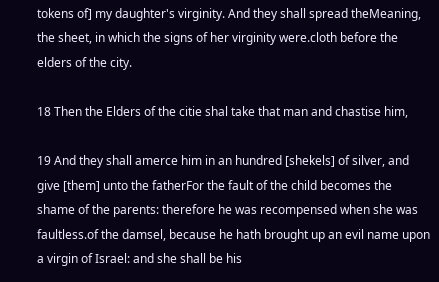tokens of] my daughter's virginity. And they shall spread theMeaning, the sheet, in which the signs of her virginity were.cloth before the elders of the city.

18 Then the Elders of the citie shal take that man and chastise him,

19 And they shall amerce him in an hundred [shekels] of silver, and give [them] unto the fatherFor the fault of the child becomes the shame of the parents: therefore he was recompensed when she was faultless.of the damsel, because he hath brought up an evil name upon a virgin of Israel: and she shall be his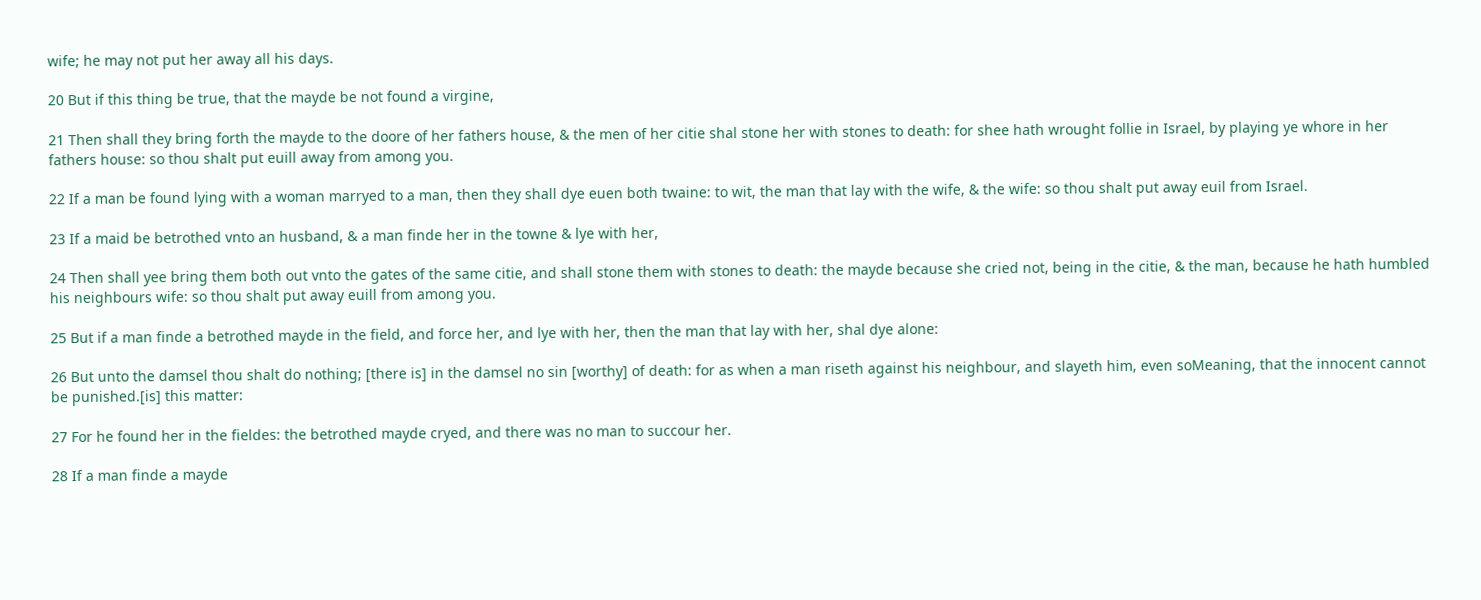wife; he may not put her away all his days.

20 But if this thing be true, that the mayde be not found a virgine,

21 Then shall they bring forth the mayde to the doore of her fathers house, & the men of her citie shal stone her with stones to death: for shee hath wrought follie in Israel, by playing ye whore in her fathers house: so thou shalt put euill away from among you.

22 If a man be found lying with a woman marryed to a man, then they shall dye euen both twaine: to wit, the man that lay with the wife, & the wife: so thou shalt put away euil from Israel.

23 If a maid be betrothed vnto an husband, & a man finde her in the towne & lye with her,

24 Then shall yee bring them both out vnto the gates of the same citie, and shall stone them with stones to death: the mayde because she cried not, being in the citie, & the man, because he hath humbled his neighbours wife: so thou shalt put away euill from among you.

25 But if a man finde a betrothed mayde in the field, and force her, and lye with her, then the man that lay with her, shal dye alone:

26 But unto the damsel thou shalt do nothing; [there is] in the damsel no sin [worthy] of death: for as when a man riseth against his neighbour, and slayeth him, even soMeaning, that the innocent cannot be punished.[is] this matter:

27 For he found her in the fieldes: the betrothed mayde cryed, and there was no man to succour her.

28 If a man finde a mayde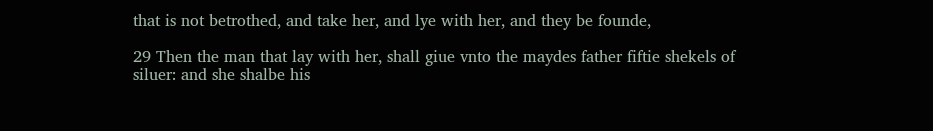that is not betrothed, and take her, and lye with her, and they be founde,

29 Then the man that lay with her, shall giue vnto the maydes father fiftie shekels of siluer: and she shalbe his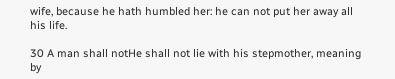wife, because he hath humbled her: he can not put her away all his life.

30 A man shall notHe shall not lie with his stepmother, meaning by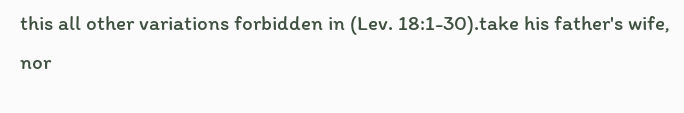this all other variations forbidden in (Lev. 18:1-30).take his father's wife, nor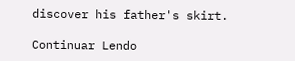discover his father's skirt.

Continuar Lendo